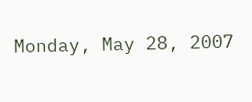Monday, May 28, 2007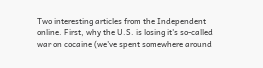Two interesting articles from the Independent online. First, why the U.S. is losing it's so-called war on cocaine (we've spent somewhere around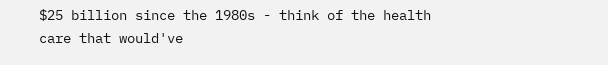$25 billion since the 1980s - think of the health care that would've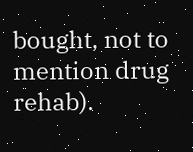bought, not to mention drug rehab).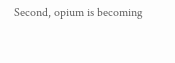Second, opium is becoming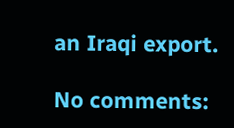an Iraqi export.

No comments: